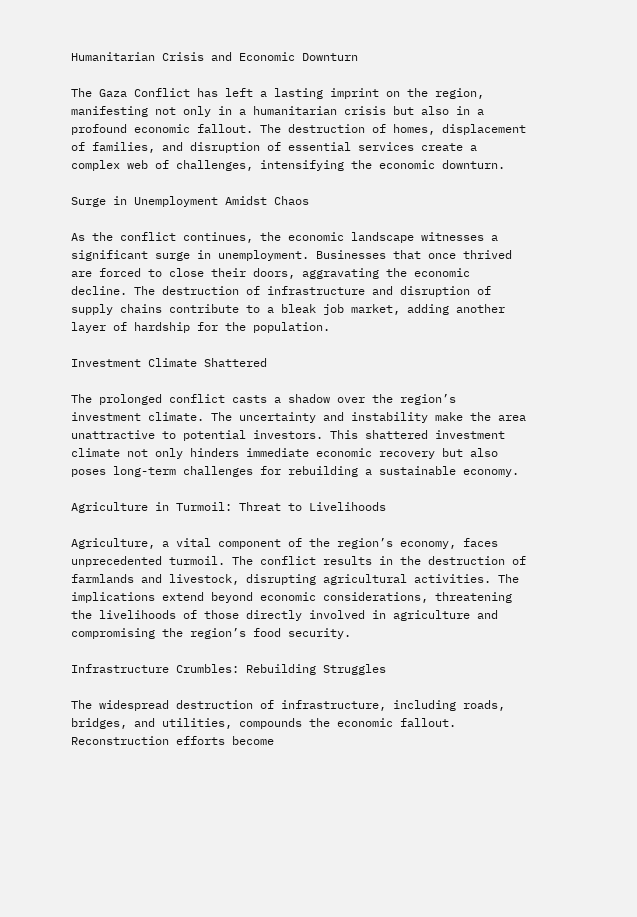Humanitarian Crisis and Economic Downturn

The Gaza Conflict has left a lasting imprint on the region, manifesting not only in a humanitarian crisis but also in a profound economic fallout. The destruction of homes, displacement of families, and disruption of essential services create a complex web of challenges, intensifying the economic downturn.

Surge in Unemployment Amidst Chaos

As the conflict continues, the economic landscape witnesses a significant surge in unemployment. Businesses that once thrived are forced to close their doors, aggravating the economic decline. The destruction of infrastructure and disruption of supply chains contribute to a bleak job market, adding another layer of hardship for the population.

Investment Climate Shattered

The prolonged conflict casts a shadow over the region’s investment climate. The uncertainty and instability make the area unattractive to potential investors. This shattered investment climate not only hinders immediate economic recovery but also poses long-term challenges for rebuilding a sustainable economy.

Agriculture in Turmoil: Threat to Livelihoods

Agriculture, a vital component of the region’s economy, faces unprecedented turmoil. The conflict results in the destruction of farmlands and livestock, disrupting agricultural activities. The implications extend beyond economic considerations, threatening the livelihoods of those directly involved in agriculture and compromising the region’s food security.

Infrastructure Crumbles: Rebuilding Struggles

The widespread destruction of infrastructure, including roads, bridges, and utilities, compounds the economic fallout. Reconstruction efforts become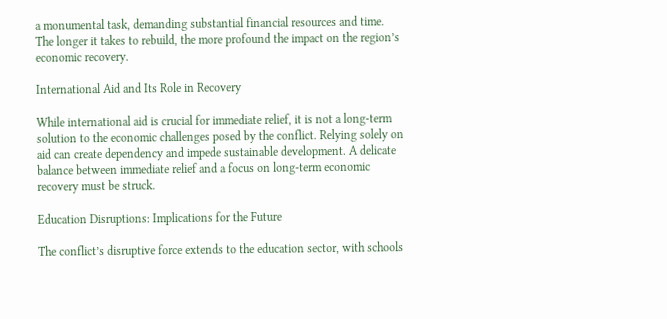a monumental task, demanding substantial financial resources and time. The longer it takes to rebuild, the more profound the impact on the region’s economic recovery.

International Aid and Its Role in Recovery

While international aid is crucial for immediate relief, it is not a long-term solution to the economic challenges posed by the conflict. Relying solely on aid can create dependency and impede sustainable development. A delicate balance between immediate relief and a focus on long-term economic recovery must be struck.

Education Disruptions: Implications for the Future

The conflict’s disruptive force extends to the education sector, with schools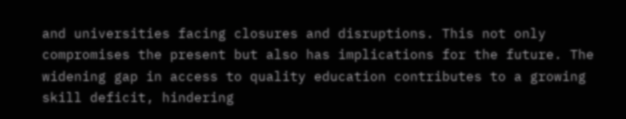and universities facing closures and disruptions. This not only compromises the present but also has implications for the future. The widening gap in access to quality education contributes to a growing skill deficit, hindering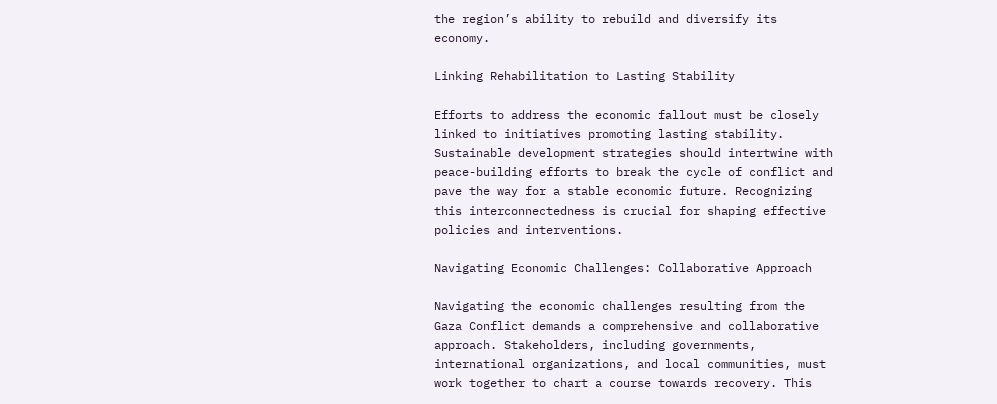the region’s ability to rebuild and diversify its economy.

Linking Rehabilitation to Lasting Stability

Efforts to address the economic fallout must be closely linked to initiatives promoting lasting stability. Sustainable development strategies should intertwine with peace-building efforts to break the cycle of conflict and pave the way for a stable economic future. Recognizing this interconnectedness is crucial for shaping effective policies and interventions.

Navigating Economic Challenges: Collaborative Approach

Navigating the economic challenges resulting from the Gaza Conflict demands a comprehensive and collaborative approach. Stakeholders, including governments, international organizations, and local communities, must work together to chart a course towards recovery. This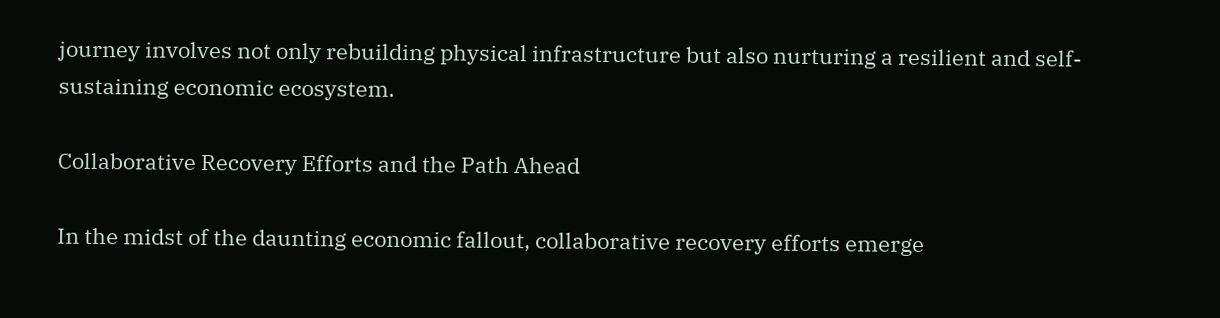journey involves not only rebuilding physical infrastructure but also nurturing a resilient and self-sustaining economic ecosystem.

Collaborative Recovery Efforts and the Path Ahead

In the midst of the daunting economic fallout, collaborative recovery efforts emerge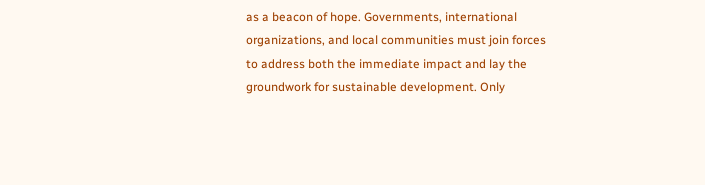as a beacon of hope. Governments, international organizations, and local communities must join forces to address both the immediate impact and lay the groundwork for sustainable development. Only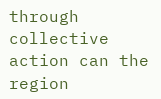through collective action can the region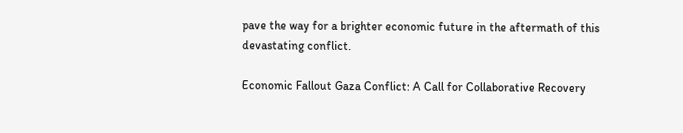pave the way for a brighter economic future in the aftermath of this devastating conflict.

Economic Fallout Gaza Conflict: A Call for Collaborative Recovery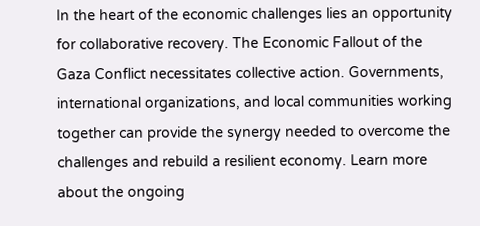In the heart of the economic challenges lies an opportunity for collaborative recovery. The Economic Fallout of the Gaza Conflict necessitates collective action. Governments, international organizations, and local communities working together can provide the synergy needed to overcome the challenges and rebuild a resilient economy. Learn more about the ongoing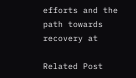efforts and the path towards recovery at

Related Post